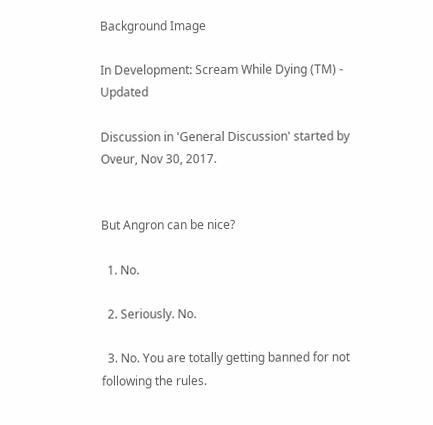Background Image

In Development: Scream While Dying (TM) - Updated

Discussion in 'General Discussion' started by Oveur, Nov 30, 2017.


But Angron can be nice?

  1. No.

  2. Seriously. No.

  3. No. You are totally getting banned for not following the rules.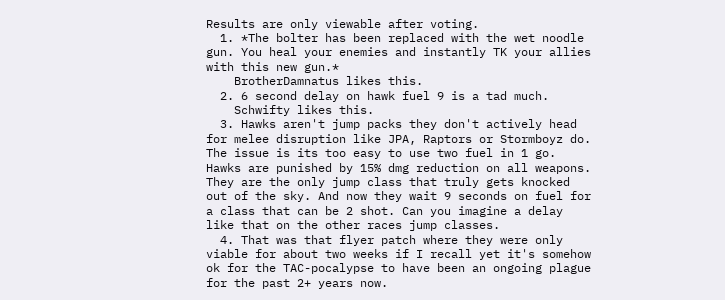Results are only viewable after voting.
  1. *The bolter has been replaced with the wet noodle gun. You heal your enemies and instantly TK your allies with this new gun.*
    BrotherDamnatus likes this.
  2. 6 second delay on hawk fuel 9 is a tad much.
    Schwifty likes this.
  3. Hawks aren't jump packs they don't actively head for melee disruption like JPA, Raptors or Stormboyz do. The issue is its too easy to use two fuel in 1 go. Hawks are punished by 15% dmg reduction on all weapons. They are the only jump class that truly gets knocked out of the sky. And now they wait 9 seconds on fuel for a class that can be 2 shot. Can you imagine a delay like that on the other races jump classes.
  4. That was that flyer patch where they were only viable for about two weeks if I recall yet it's somehow ok for the TAC-pocalypse to have been an ongoing plague for the past 2+ years now.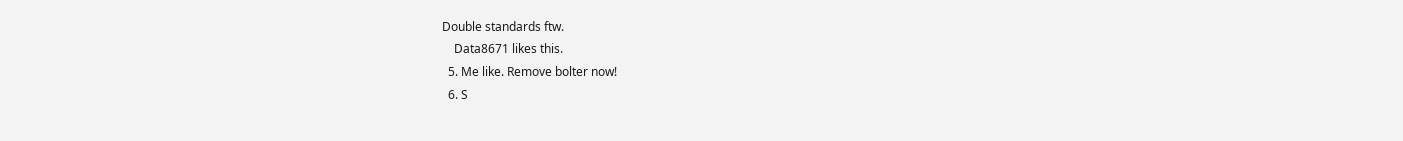Double standards ftw.
    Data8671 likes this.
  5. Me like. Remove bolter now!
  6. S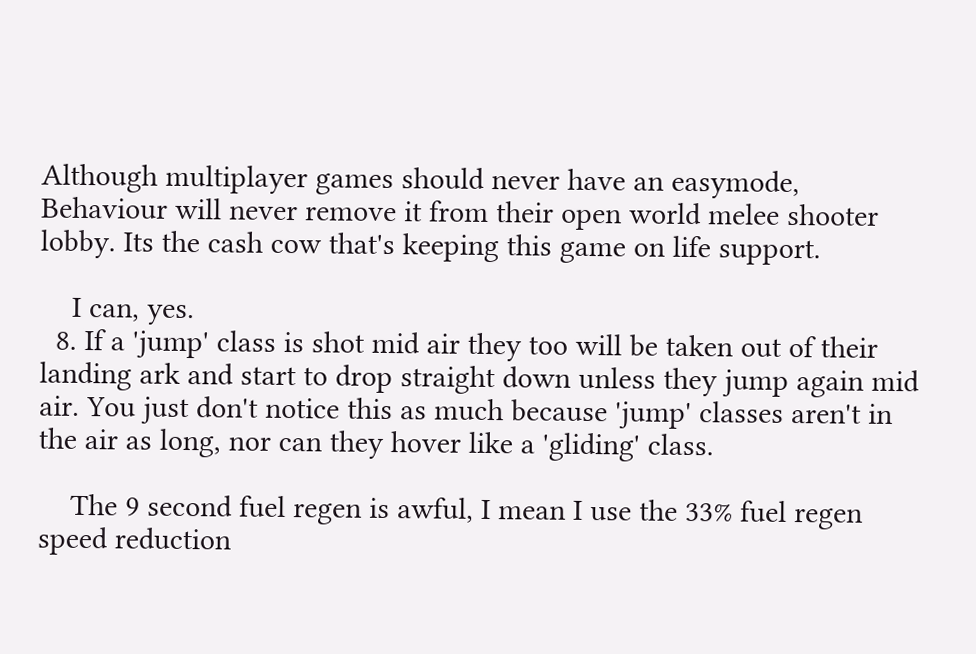Although multiplayer games should never have an easymode, Behaviour will never remove it from their open world melee shooter lobby. Its the cash cow that's keeping this game on life support.

    I can, yes.
  8. If a 'jump' class is shot mid air they too will be taken out of their landing ark and start to drop straight down unless they jump again mid air. You just don't notice this as much because 'jump' classes aren't in the air as long, nor can they hover like a 'gliding' class.

    The 9 second fuel regen is awful, I mean I use the 33% fuel regen speed reduction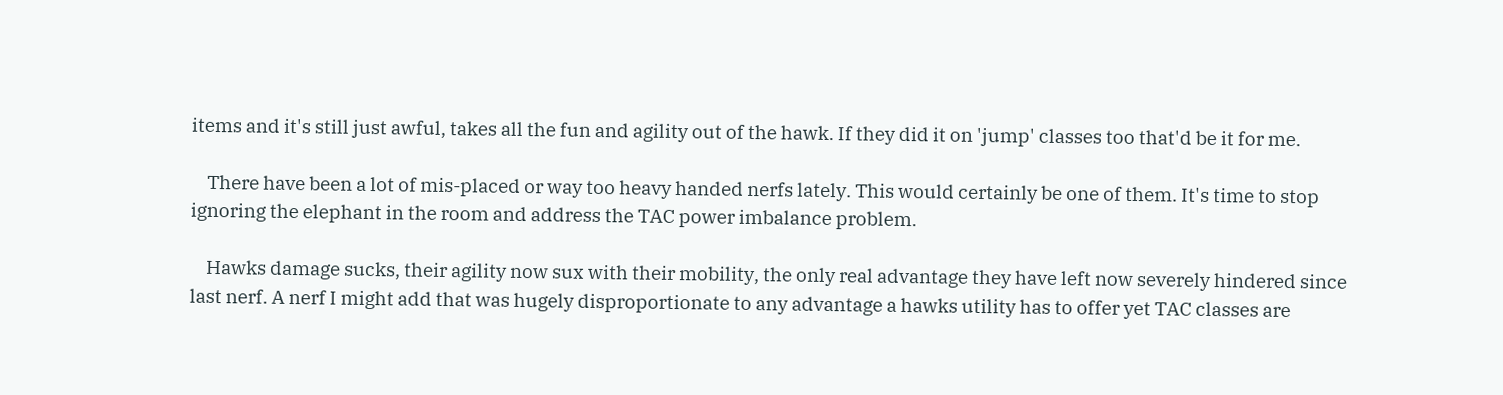items and it's still just awful, takes all the fun and agility out of the hawk. If they did it on 'jump' classes too that'd be it for me.

    There have been a lot of mis-placed or way too heavy handed nerfs lately. This would certainly be one of them. It's time to stop ignoring the elephant in the room and address the TAC power imbalance problem.

    Hawks damage sucks, their agility now sux with their mobility, the only real advantage they have left now severely hindered since last nerf. A nerf I might add that was hugely disproportionate to any advantage a hawks utility has to offer yet TAC classes are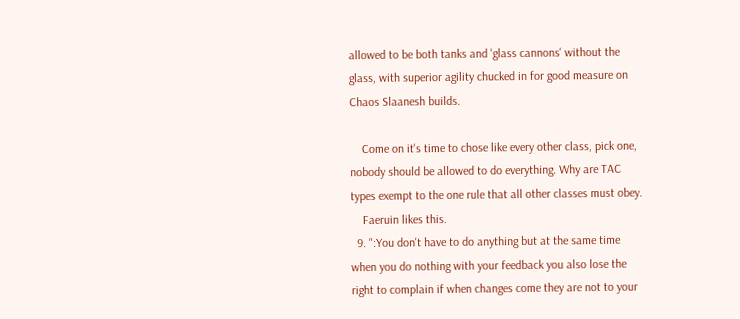allowed to be both tanks and 'glass cannons' without the glass, with superior agility chucked in for good measure on Chaos Slaanesh builds.

    Come on it's time to chose like every other class, pick one, nobody should be allowed to do everything. Why are TAC types exempt to the one rule that all other classes must obey.
    Faeruin likes this.
  9. ":You don't have to do anything but at the same time when you do nothing with your feedback you also lose the right to complain if when changes come they are not to your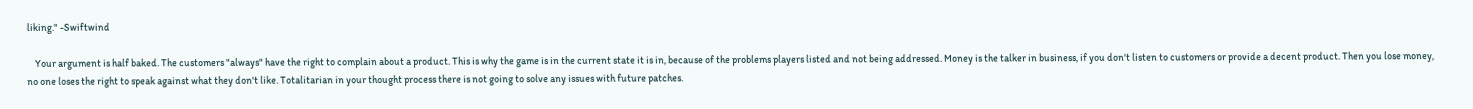liking." -Swiftwind

    Your argument is half baked. The customers "always" have the right to complain about a product. This is why the game is in the current state it is in, because of the problems players listed and not being addressed. Money is the talker in business, if you don't listen to customers or provide a decent product. Then you lose money, no one loses the right to speak against what they don't like. Totalitarian in your thought process there is not going to solve any issues with future patches.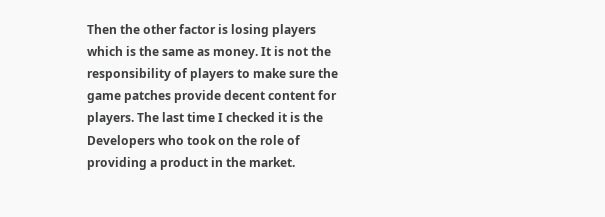Then the other factor is losing players which is the same as money. It is not the responsibility of players to make sure the game patches provide decent content for players. The last time I checked it is the Developers who took on the role of providing a product in the market.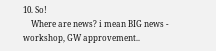10. So!
    Where are news? i mean BIG news - workshop, GW approvement..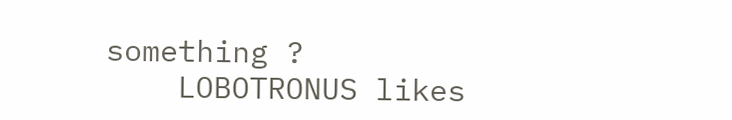something ?
    LOBOTRONUS likes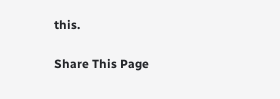this.

Share This Page